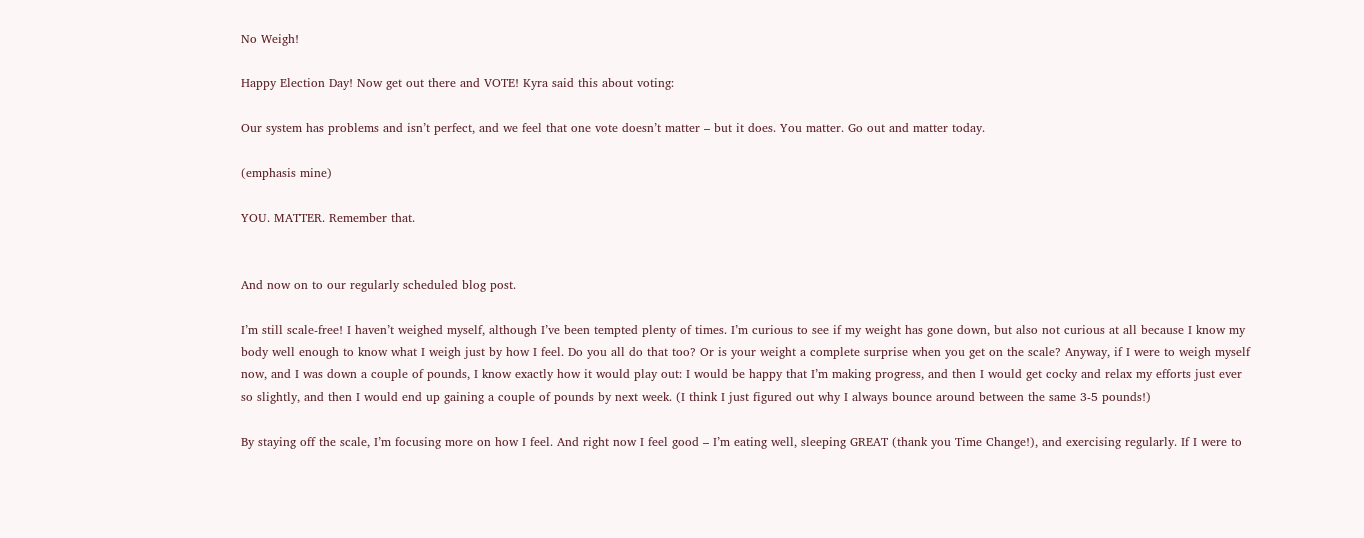No Weigh!

Happy Election Day! Now get out there and VOTE! Kyra said this about voting:

Our system has problems and isn’t perfect, and we feel that one vote doesn’t matter – but it does. You matter. Go out and matter today.

(emphasis mine)

YOU. MATTER. Remember that.


And now on to our regularly scheduled blog post.

I’m still scale-free! I haven’t weighed myself, although I’ve been tempted plenty of times. I’m curious to see if my weight has gone down, but also not curious at all because I know my body well enough to know what I weigh just by how I feel. Do you all do that too? Or is your weight a complete surprise when you get on the scale? Anyway, if I were to weigh myself now, and I was down a couple of pounds, I know exactly how it would play out: I would be happy that I’m making progress, and then I would get cocky and relax my efforts just ever so slightly, and then I would end up gaining a couple of pounds by next week. (I think I just figured out why I always bounce around between the same 3-5 pounds!)

By staying off the scale, I’m focusing more on how I feel. And right now I feel good – I’m eating well, sleeping GREAT (thank you Time Change!), and exercising regularly. If I were to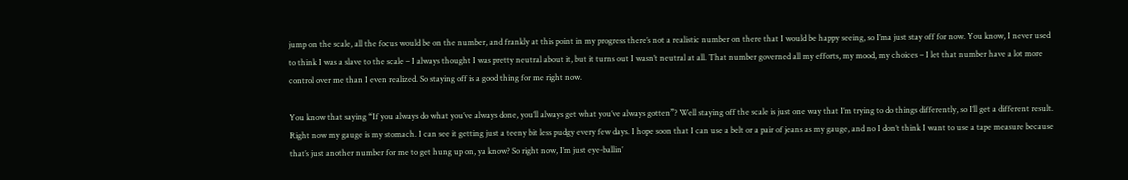jump on the scale, all the focus would be on the number, and frankly at this point in my progress there’s not a realistic number on there that I would be happy seeing, so I’ma just stay off for now. You know, I never used to think I was a slave to the scale – I always thought I was pretty neutral about it, but it turns out I wasn’t neutral at all. That number governed all my efforts, my mood, my choices – I let that number have a lot more control over me than I even realized. So staying off is a good thing for me right now.

You know that saying “If you always do what you’ve always done, you’ll always get what you’ve always gotten”? Well staying off the scale is just one way that I’m trying to do things differently, so I’ll get a different result. Right now my gauge is my stomach. I can see it getting just a teeny bit less pudgy every few days. I hope soon that I can use a belt or a pair of jeans as my gauge, and no I don’t think I want to use a tape measure because that’s just another number for me to get hung up on, ya know? So right now, I’m just eye-ballin’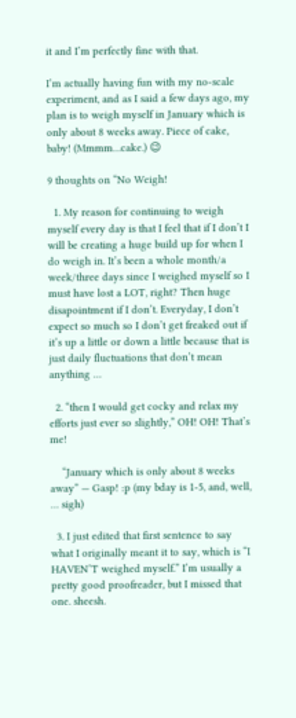it and I’m perfectly fine with that.

I’m actually having fun with my no-scale experiment, and as I said a few days ago, my plan is to weigh myself in January which is only about 8 weeks away. Piece of cake, baby! (Mmmm…cake.) 😉

9 thoughts on “No Weigh!

  1. My reason for continuing to weigh myself every day is that I feel that if I don’t I will be creating a huge build up for when I do weigh in. It’s been a whole month/a week/three days since I weighed myself so I must have lost a LOT, right? Then huge disapointment if I don’t. Everyday, I don’t expect so much so I don’t get freaked out if it’s up a little or down a little because that is just daily fluctuations that don’t mean anything …

  2. “then I would get cocky and relax my efforts just ever so slightly,” OH! OH! That’s me!

    “January which is only about 8 weeks away” — Gasp! :p (my bday is 1-5, and, well, … sigh)

  3. I just edited that first sentence to say what I originally meant it to say, which is “I HAVEN’T weighed myself.” I’m usually a pretty good proofreader, but I missed that one. sheesh.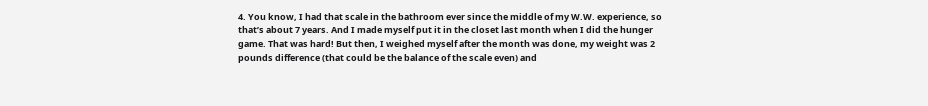4. You know, I had that scale in the bathroom ever since the middle of my W.W. experience, so that’s about 7 years. And I made myself put it in the closet last month when I did the hunger game. That was hard! But then, I weighed myself after the month was done, my weight was 2 pounds difference (that could be the balance of the scale even) and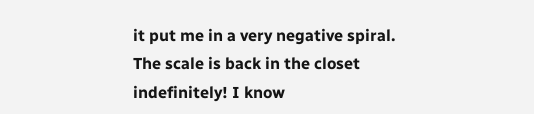it put me in a very negative spiral. The scale is back in the closet indefinitely! I know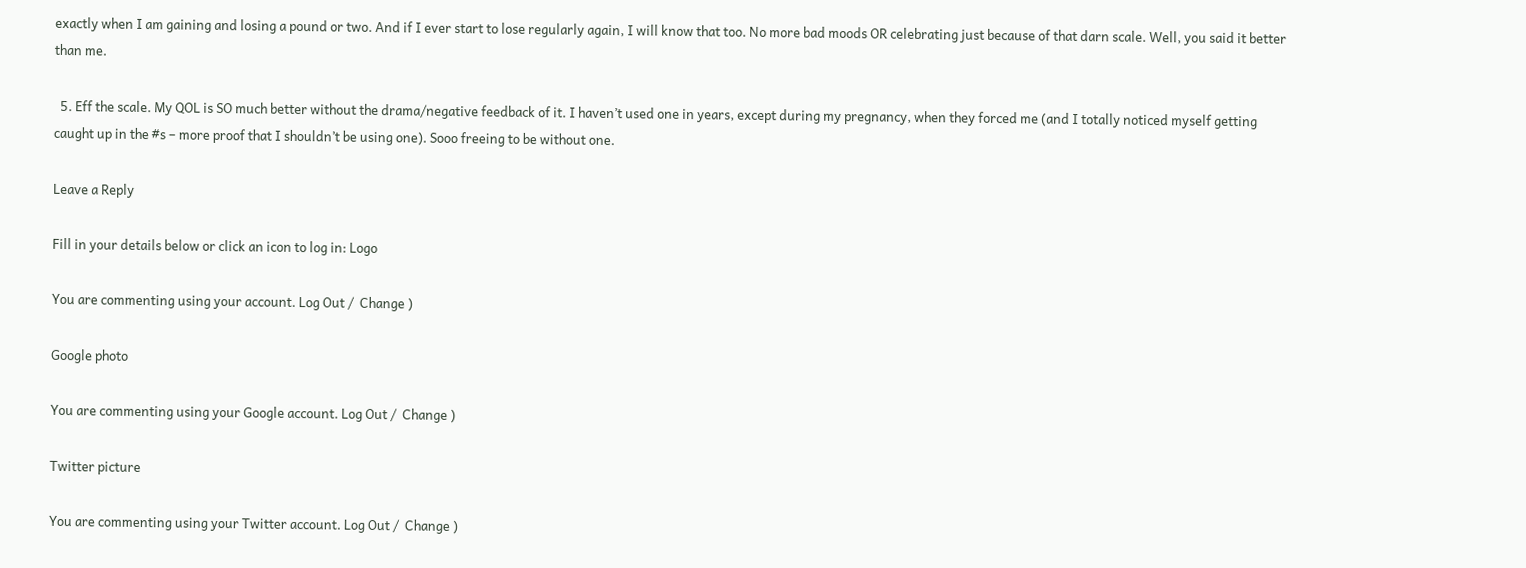exactly when I am gaining and losing a pound or two. And if I ever start to lose regularly again, I will know that too. No more bad moods OR celebrating just because of that darn scale. Well, you said it better than me.

  5. Eff the scale. My QOL is SO much better without the drama/negative feedback of it. I haven’t used one in years, except during my pregnancy, when they forced me (and I totally noticed myself getting caught up in the #s – more proof that I shouldn’t be using one). Sooo freeing to be without one.

Leave a Reply

Fill in your details below or click an icon to log in: Logo

You are commenting using your account. Log Out /  Change )

Google photo

You are commenting using your Google account. Log Out /  Change )

Twitter picture

You are commenting using your Twitter account. Log Out /  Change )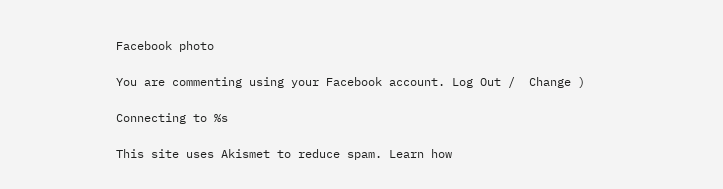Facebook photo

You are commenting using your Facebook account. Log Out /  Change )

Connecting to %s

This site uses Akismet to reduce spam. Learn how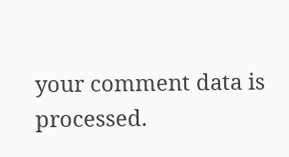your comment data is processed.